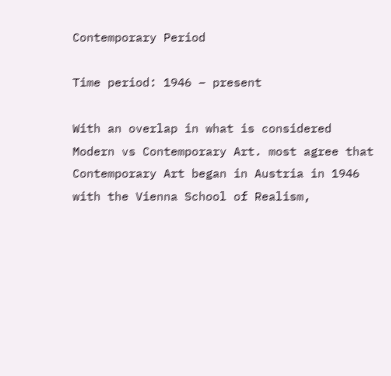Contemporary Period

Time period: 1946 – present

With an overlap in what is considered Modern vs Contemporary Art. most agree that Contemporary Art began in Austria in 1946 with the Vienna School of Realism,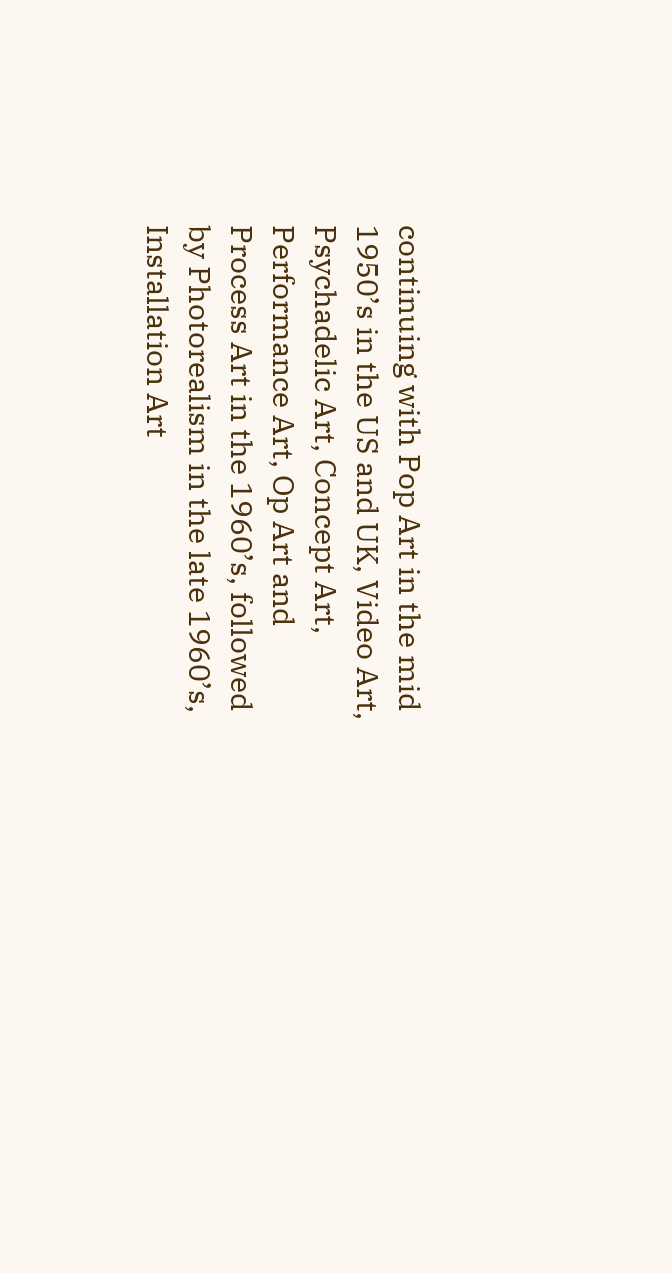continuing with Pop Art in the mid 1950’s in the US and UK, Video Art, Psychadelic Art, Concept Art, Performance Art, Op Art and Process Art in the 1960’s, followed by Photorealism in the late 1960’s, Installation Art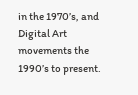in the 1970’s, and Digital Art movements the 1990’s to present.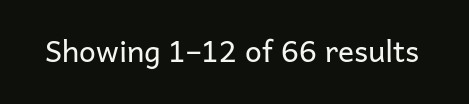Showing 1–12 of 66 results